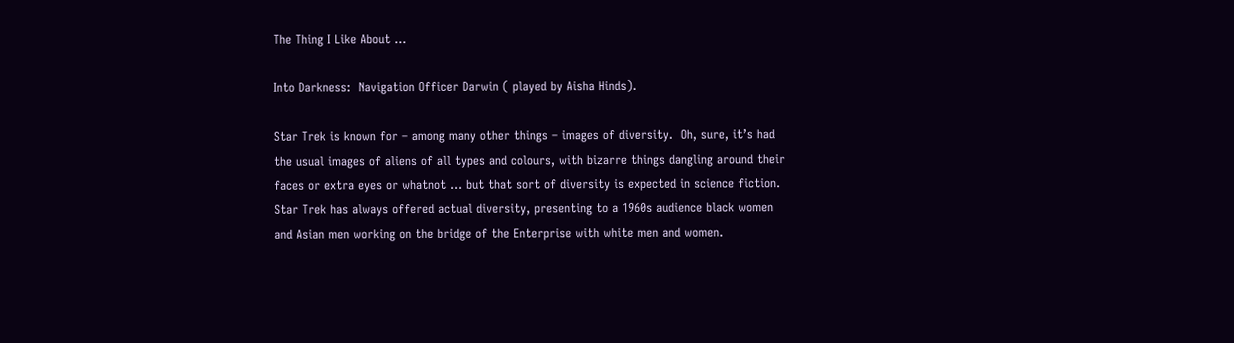The Thing I Like About …

Into Darkness:  Navigation Officer Darwin ( played by Aisha Hinds).

Star Trek is known for – among many other things – images of diversity.  Oh, sure, it’s had the usual images of aliens of all types and colours, with bizarre things dangling around their faces or extra eyes or whatnot … but that sort of diversity is expected in science fiction.  Star Trek has always offered actual diversity, presenting to a 1960s audience black women and Asian men working on the bridge of the Enterprise with white men and women.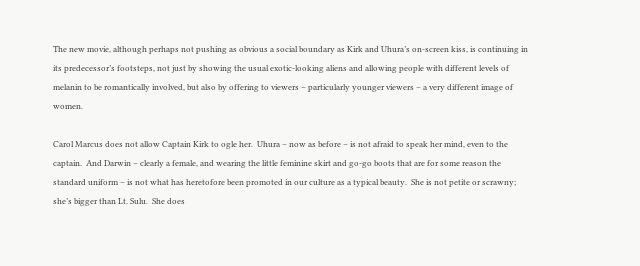The new movie, although perhaps not pushing as obvious a social boundary as Kirk and Uhura’s on-screen kiss, is continuing in its predecessor’s footsteps, not just by showing the usual exotic-looking aliens and allowing people with different levels of melanin to be romantically involved, but also by offering to viewers – particularly younger viewers – a very different image of women.

Carol Marcus does not allow Captain Kirk to ogle her.  Uhura – now as before – is not afraid to speak her mind, even to the captain.  And Darwin – clearly a female, and wearing the little feminine skirt and go-go boots that are for some reason the standard uniform – is not what has heretofore been promoted in our culture as a typical beauty.  She is not petite or scrawny; she’s bigger than Lt. Sulu.  She does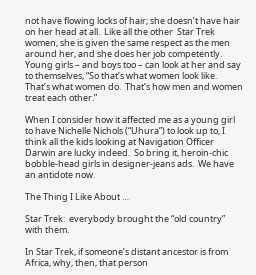not have flowing locks of hair; she doesn’t have hair on her head at all.  Like all the other  Star Trek women, she is given the same respect as the men around her, and she does her job competently.  Young girls – and boys too – can look at her and say to themselves, “So that’s what women look like.  That’s what women do.  That’s how men and women treat each other.”

When I consider how it affected me as a young girl to have Nichelle Nichols (“Uhura”) to look up to, I think all the kids looking at Navigation Officer Darwin are lucky indeed.  So bring it, heroin-chic bobble-head girls in designer-jeans ads.  We have an antidote now.

The Thing I Like About …

Star Trek:  everybody brought the “old country” with them.

In Star Trek, if someone’s distant ancestor is from Africa, why, then, that person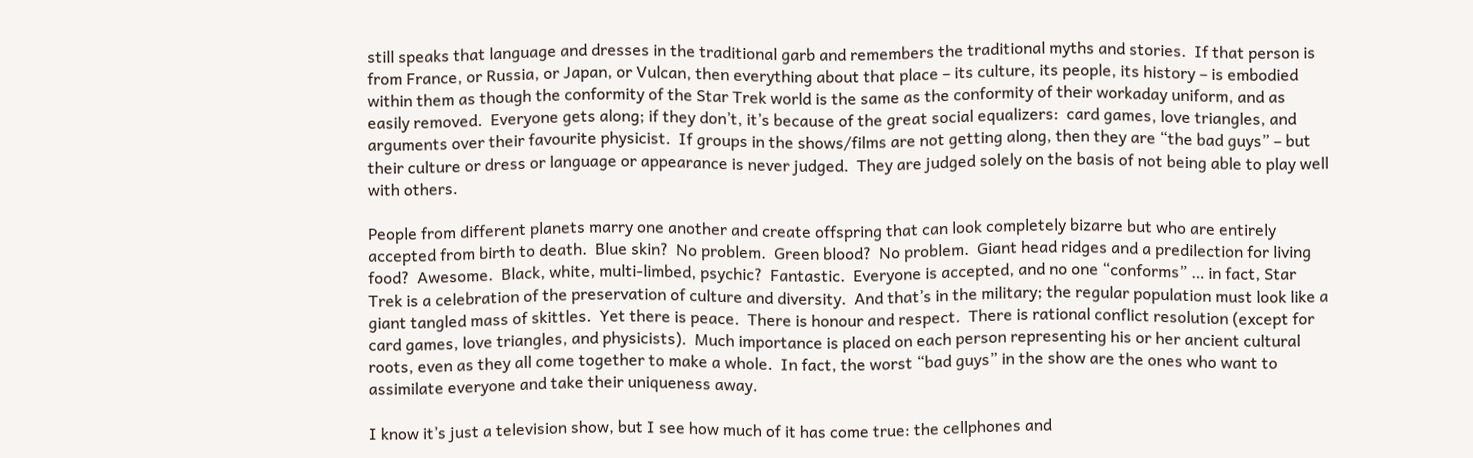still speaks that language and dresses in the traditional garb and remembers the traditional myths and stories.  If that person is from France, or Russia, or Japan, or Vulcan, then everything about that place – its culture, its people, its history – is embodied within them as though the conformity of the Star Trek world is the same as the conformity of their workaday uniform, and as easily removed.  Everyone gets along; if they don’t, it’s because of the great social equalizers:  card games, love triangles, and arguments over their favourite physicist.  If groups in the shows/films are not getting along, then they are “the bad guys” – but their culture or dress or language or appearance is never judged.  They are judged solely on the basis of not being able to play well with others.

People from different planets marry one another and create offspring that can look completely bizarre but who are entirely accepted from birth to death.  Blue skin?  No problem.  Green blood?  No problem.  Giant head ridges and a predilection for living food?  Awesome.  Black, white, multi-limbed, psychic?  Fantastic.  Everyone is accepted, and no one “conforms” … in fact, Star Trek is a celebration of the preservation of culture and diversity.  And that’s in the military; the regular population must look like a giant tangled mass of skittles.  Yet there is peace.  There is honour and respect.  There is rational conflict resolution (except for card games, love triangles, and physicists).  Much importance is placed on each person representing his or her ancient cultural roots, even as they all come together to make a whole.  In fact, the worst “bad guys” in the show are the ones who want to assimilate everyone and take their uniqueness away.

I know it’s just a television show, but I see how much of it has come true: the cellphones and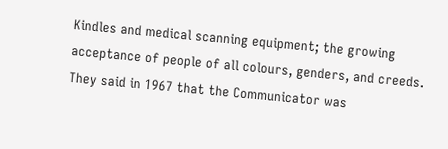Kindles and medical scanning equipment; the growing acceptance of people of all colours, genders, and creeds.  They said in 1967 that the Communicator was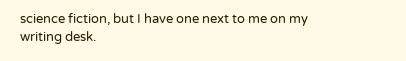science fiction, but I have one next to me on my writing desk.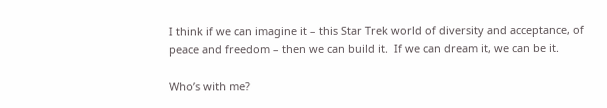I think if we can imagine it – this Star Trek world of diversity and acceptance, of peace and freedom – then we can build it.  If we can dream it, we can be it.

Who’s with me?